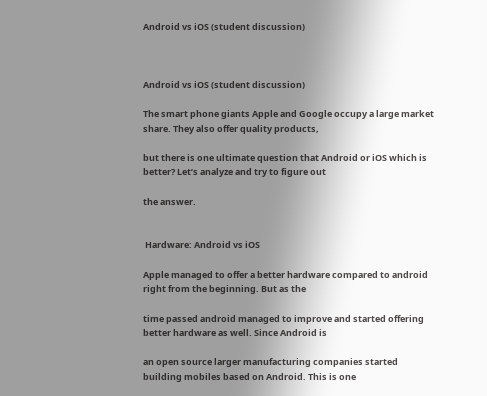Android vs iOS (student discussion)



Android vs iOS (student discussion)

The smart phone giants Apple and Google occupy a large market share. They also offer quality products,

but there is one ultimate question that Android or iOS which is better? Let’s analyze and try to figure out

the answer.


 Hardware: Android vs iOS

Apple managed to offer a better hardware compared to android right from the beginning. But as the

time passed android managed to improve and started offering better hardware as well. Since Android is

an open source larger manufacturing companies started building mobiles based on Android. This is one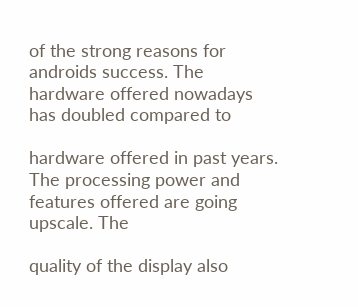of the strong reasons for androids success. The hardware offered nowadays has doubled compared to

hardware offered in past years. The processing power and features offered are going upscale. The

quality of the display also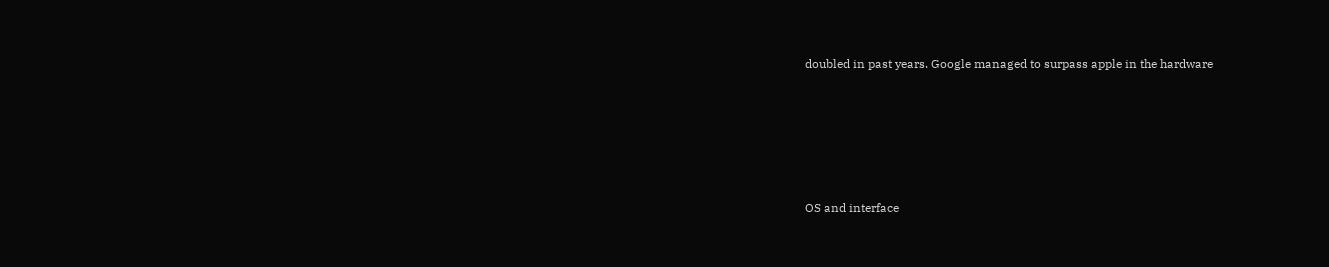doubled in past years. Google managed to surpass apple in the hardware





OS and interface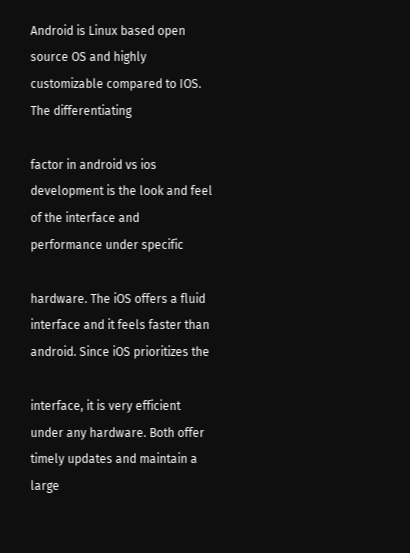Android is Linux based open source OS and highly customizable compared to IOS. The differentiating

factor in android vs ios development is the look and feel of the interface and performance under specific

hardware. The iOS offers a fluid interface and it feels faster than android. Since iOS prioritizes the

interface, it is very efficient under any hardware. Both offer timely updates and maintain a large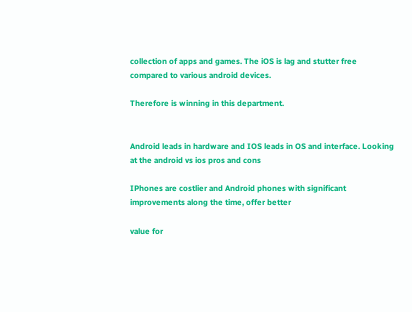collection of apps and games. The iOS is lag and stutter free compared to various android devices.

Therefore is winning in this department.


Android leads in hardware and IOS leads in OS and interface. Looking at the android vs ios pros and cons

IPhones are costlier and Android phones with significant improvements along the time, offer better

value for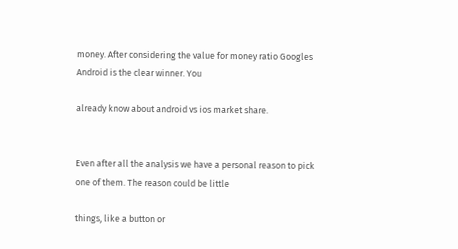money. After considering the value for money ratio Googles Android is the clear winner. You

already know about android vs ios market share.


Even after all the analysis we have a personal reason to pick one of them. The reason could be little

things, like a button or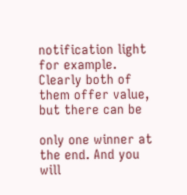notification light for example. Clearly both of them offer value, but there can be

only one winner at the end. And you will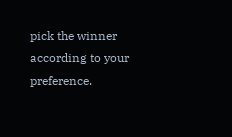pick the winner according to your preference.